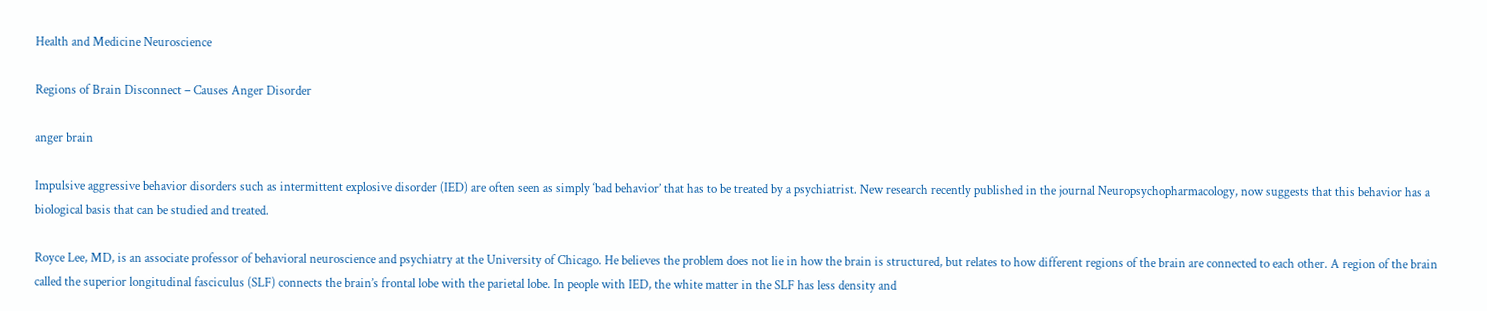Health and Medicine Neuroscience

Regions of Brain Disconnect – Causes Anger Disorder

anger brain

Impulsive aggressive behavior disorders such as intermittent explosive disorder (IED) are often seen as simply ‘bad behavior’ that has to be treated by a psychiatrist. New research recently published in the journal Neuropsychopharmacology, now suggests that this behavior has a biological basis that can be studied and treated.

Royce Lee, MD, is an associate professor of behavioral neuroscience and psychiatry at the University of Chicago. He believes the problem does not lie in how the brain is structured, but relates to how different regions of the brain are connected to each other. A region of the brain called the superior longitudinal fasciculus (SLF) connects the brain’s frontal lobe with the parietal lobe. In people with IED, the white matter in the SLF has less density and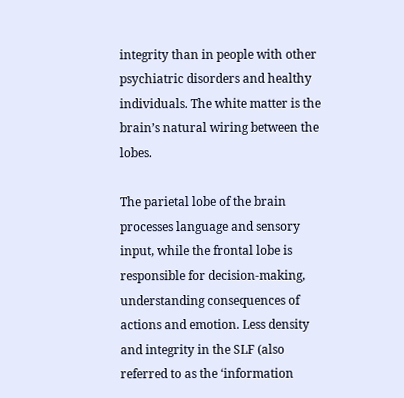integrity than in people with other psychiatric disorders and healthy individuals. The white matter is the brain’s natural wiring between the lobes.

The parietal lobe of the brain processes language and sensory input, while the frontal lobe is responsible for decision-making, understanding consequences of actions and emotion. Less density and integrity in the SLF (also referred to as the ‘information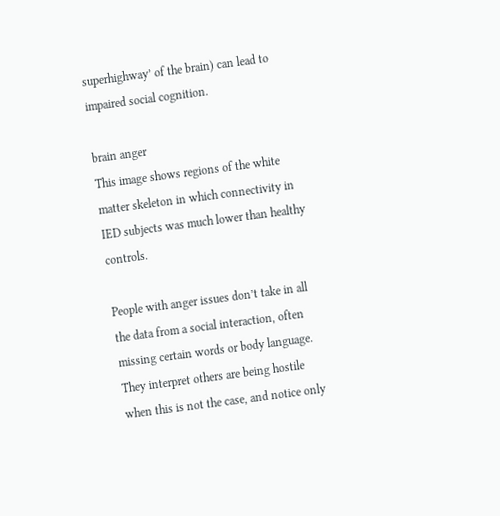superhighway’ of the brain) can lead to impaired social cognition.

brain anger
This image shows regions of the white matter skeleton in which connectivity in IED subjects was much lower than healthy controls.

People with anger issues don’t take in all the data from a social interaction, often missing certain words or body language. They interpret others are being hostile when this is not the case, and notice only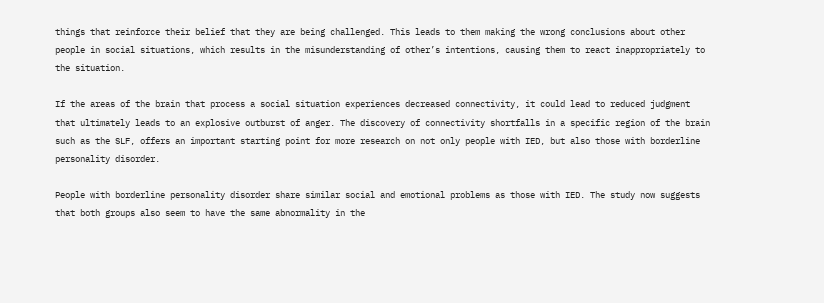things that reinforce their belief that they are being challenged. This leads to them making the wrong conclusions about other people in social situations, which results in the misunderstanding of other’s intentions, causing them to react inappropriately to the situation.

If the areas of the brain that process a social situation experiences decreased connectivity, it could lead to reduced judgment that ultimately leads to an explosive outburst of anger. The discovery of connectivity shortfalls in a specific region of the brain such as the SLF, offers an important starting point for more research on not only people with IED, but also those with borderline personality disorder.

People with borderline personality disorder share similar social and emotional problems as those with IED. The study now suggests that both groups also seem to have the same abnormality in the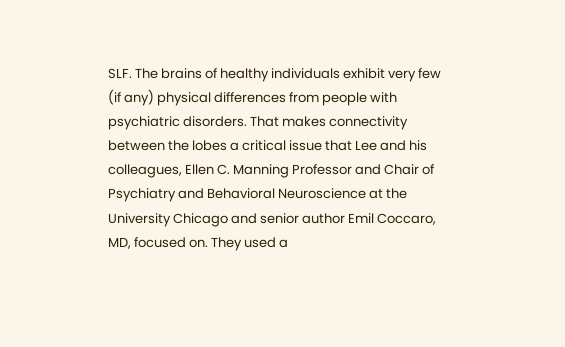SLF. The brains of healthy individuals exhibit very few (if any) physical differences from people with psychiatric disorders. That makes connectivity between the lobes a critical issue that Lee and his colleagues, Ellen C. Manning Professor and Chair of Psychiatry and Behavioral Neuroscience at the University Chicago and senior author Emil Coccaro, MD, focused on. They used a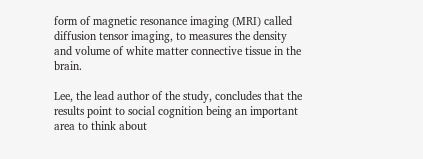form of magnetic resonance imaging (MRI) called diffusion tensor imaging, to measures the density and volume of white matter connective tissue in the brain.

Lee, the lead author of the study, concludes that the results point to social cognition being an important area to think about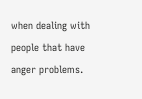when dealing with people that have anger problems.